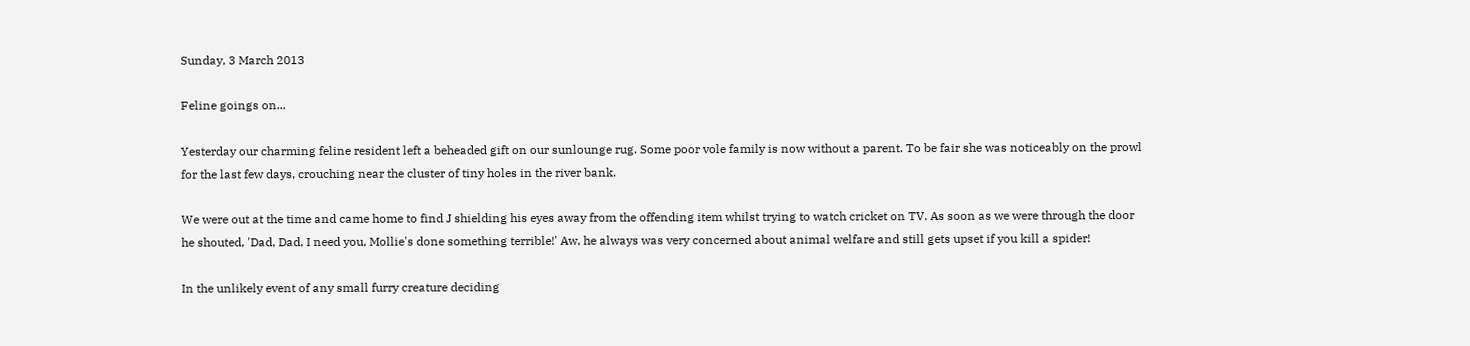Sunday, 3 March 2013

Feline goings on...

Yesterday our charming feline resident left a beheaded gift on our sunlounge rug. Some poor vole family is now without a parent. To be fair she was noticeably on the prowl for the last few days, crouching near the cluster of tiny holes in the river bank.

We were out at the time and came home to find J shielding his eyes away from the offending item whilst trying to watch cricket on TV. As soon as we were through the door he shouted, 'Dad, Dad, I need you, Mollie's done something terrible!' Aw, he always was very concerned about animal welfare and still gets upset if you kill a spider!

In the unlikely event of any small furry creature deciding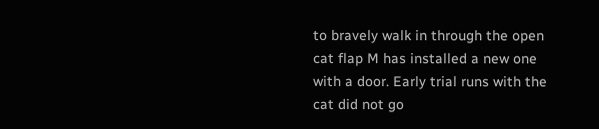to bravely walk in through the open cat flap M has installed a new one with a door. Early trial runs with the cat did not go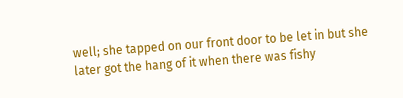well; she tapped on our front door to be let in but she later got the hang of it when there was fishy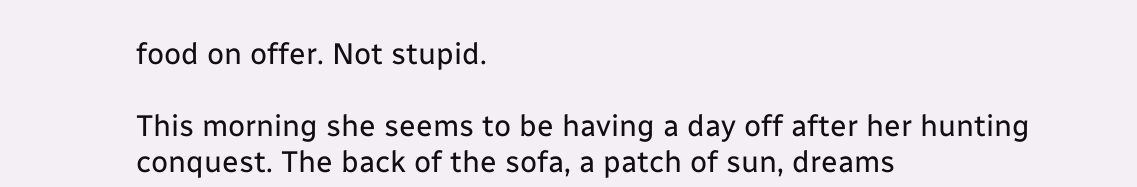food on offer. Not stupid.

This morning she seems to be having a day off after her hunting conquest. The back of the sofa, a patch of sun, dreams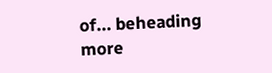of... beheading more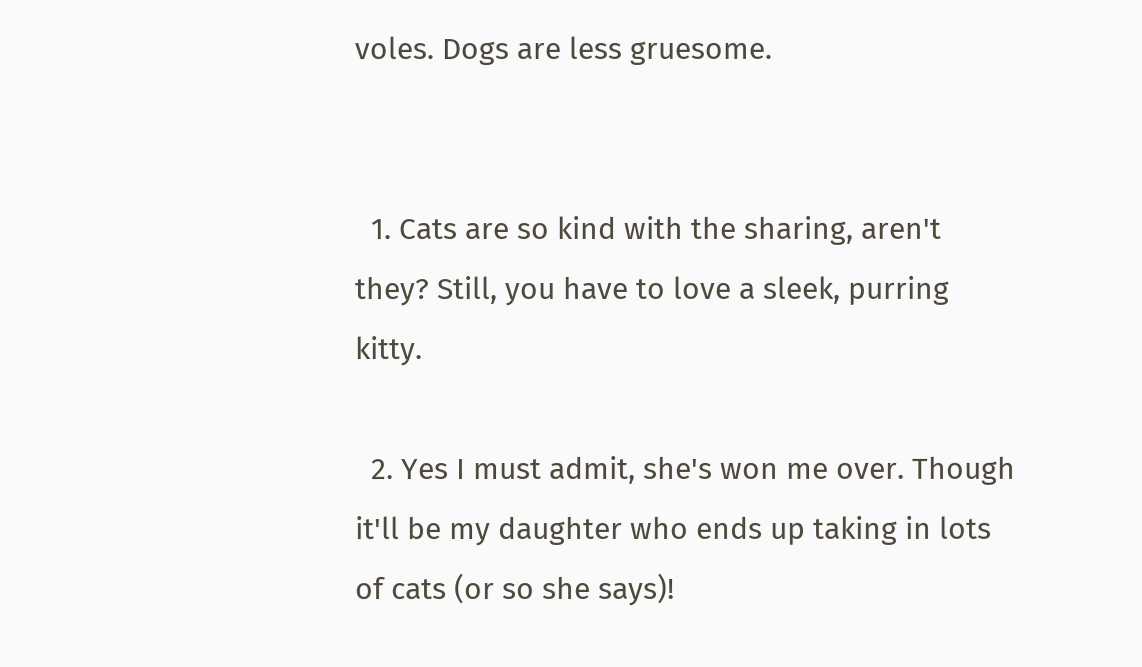voles. Dogs are less gruesome.


  1. Cats are so kind with the sharing, aren't they? Still, you have to love a sleek, purring kitty.

  2. Yes I must admit, she's won me over. Though it'll be my daughter who ends up taking in lots of cats (or so she says)!